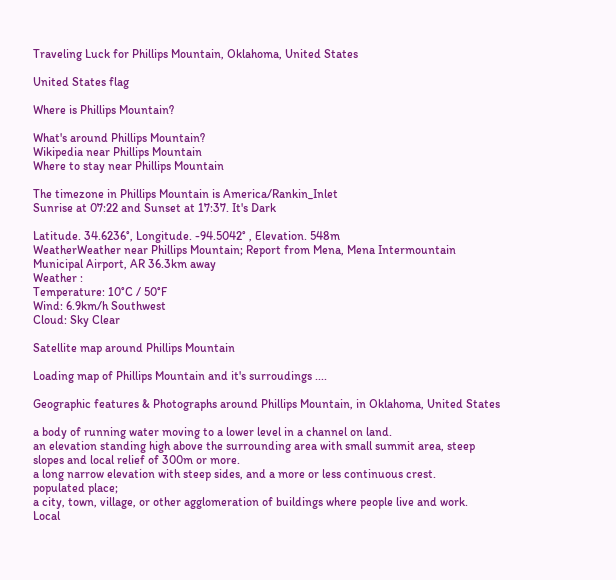Traveling Luck for Phillips Mountain, Oklahoma, United States

United States flag

Where is Phillips Mountain?

What's around Phillips Mountain?
Wikipedia near Phillips Mountain
Where to stay near Phillips Mountain

The timezone in Phillips Mountain is America/Rankin_Inlet
Sunrise at 07:22 and Sunset at 17:37. It's Dark

Latitude. 34.6236°, Longitude. -94.5042° , Elevation. 548m
WeatherWeather near Phillips Mountain; Report from Mena, Mena Intermountain Municipal Airport, AR 36.3km away
Weather :
Temperature: 10°C / 50°F
Wind: 6.9km/h Southwest
Cloud: Sky Clear

Satellite map around Phillips Mountain

Loading map of Phillips Mountain and it's surroudings ....

Geographic features & Photographs around Phillips Mountain, in Oklahoma, United States

a body of running water moving to a lower level in a channel on land.
an elevation standing high above the surrounding area with small summit area, steep slopes and local relief of 300m or more.
a long narrow elevation with steep sides, and a more or less continuous crest.
populated place;
a city, town, village, or other agglomeration of buildings where people live and work.
Local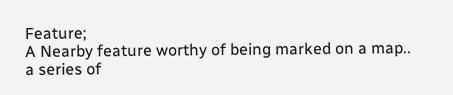Feature;
A Nearby feature worthy of being marked on a map..
a series of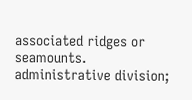associated ridges or seamounts.
administrative division;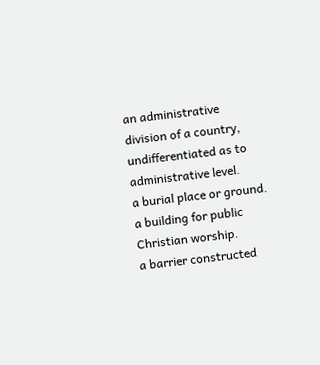an administrative division of a country, undifferentiated as to administrative level.
a burial place or ground.
a building for public Christian worship.
a barrier constructed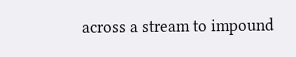across a stream to impound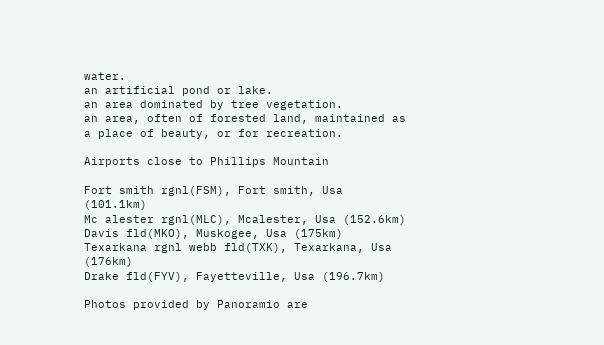water.
an artificial pond or lake.
an area dominated by tree vegetation.
an area, often of forested land, maintained as a place of beauty, or for recreation.

Airports close to Phillips Mountain

Fort smith rgnl(FSM), Fort smith, Usa (101.1km)
Mc alester rgnl(MLC), Mcalester, Usa (152.6km)
Davis fld(MKO), Muskogee, Usa (175km)
Texarkana rgnl webb fld(TXK), Texarkana, Usa (176km)
Drake fld(FYV), Fayetteville, Usa (196.7km)

Photos provided by Panoramio are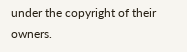under the copyright of their owners.